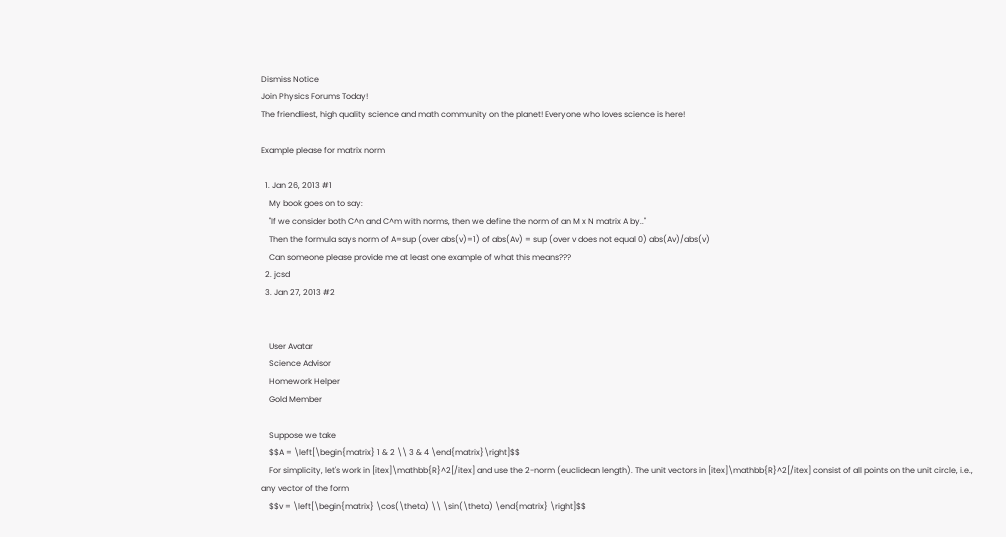Dismiss Notice
Join Physics Forums Today!
The friendliest, high quality science and math community on the planet! Everyone who loves science is here!

Example please for matrix norm

  1. Jan 26, 2013 #1
    My book goes on to say:
    "If we consider both C^n and C^m with norms, then we define the norm of an M x N matrix A by.."
    Then the formula says norm of A=sup (over abs(v)=1) of abs(Av) = sup (over v does not equal 0) abs(Av)/abs(v)
    Can someone please provide me at least one example of what this means???
  2. jcsd
  3. Jan 27, 2013 #2


    User Avatar
    Science Advisor
    Homework Helper
    Gold Member

    Suppose we take
    $$A = \left[\begin{matrix} 1 & 2 \\ 3 & 4 \end{matrix}\right]$$
    For simplicity, let's work in [itex]\mathbb{R}^2[/itex] and use the 2-norm (euclidean length). The unit vectors in [itex]\mathbb{R}^2[/itex] consist of all points on the unit circle, i.e., any vector of the form
    $$v = \left[\begin{matrix} \cos(\theta) \\ \sin(\theta) \end{matrix} \right]$$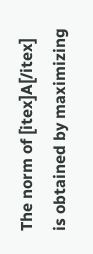The norm of [itex]A[/itex] is obtained by maximizing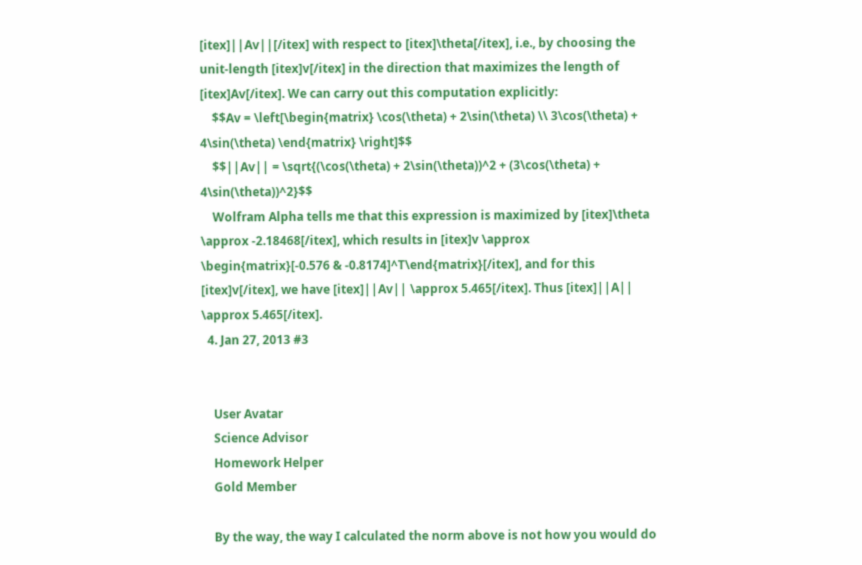[itex]||Av||[/itex] with respect to [itex]\theta[/itex], i.e., by choosing the unit-length [itex]v[/itex] in the direction that maximizes the length of [itex]Av[/itex]. We can carry out this computation explicitly:
    $$Av = \left[\begin{matrix} \cos(\theta) + 2\sin(\theta) \\ 3\cos(\theta) + 4\sin(\theta) \end{matrix} \right]$$
    $$||Av|| = \sqrt{(\cos(\theta) + 2\sin(\theta))^2 + (3\cos(\theta) + 4\sin(\theta))^2}$$
    Wolfram Alpha tells me that this expression is maximized by [itex]\theta \approx -2.18468[/itex], which results in [itex]v \approx \begin{matrix}[-0.576 & -0.8174]^T\end{matrix}[/itex], and for this [itex]v[/itex], we have [itex]||Av|| \approx 5.465[/itex]. Thus [itex]||A|| \approx 5.465[/itex].
  4. Jan 27, 2013 #3


    User Avatar
    Science Advisor
    Homework Helper
    Gold Member

    By the way, the way I calculated the norm above is not how you would do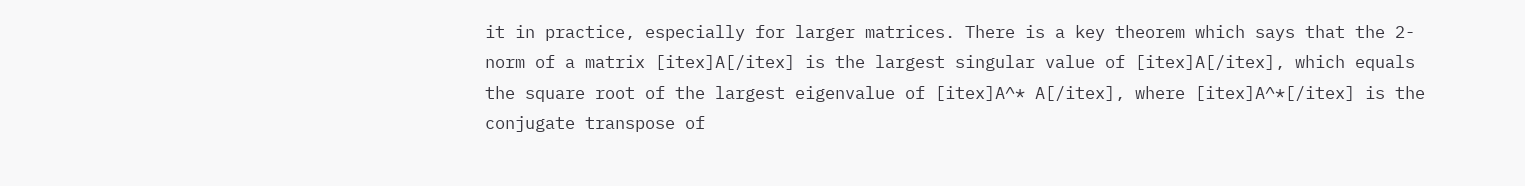it in practice, especially for larger matrices. There is a key theorem which says that the 2-norm of a matrix [itex]A[/itex] is the largest singular value of [itex]A[/itex], which equals the square root of the largest eigenvalue of [itex]A^* A[/itex], where [itex]A^*[/itex] is the conjugate transpose of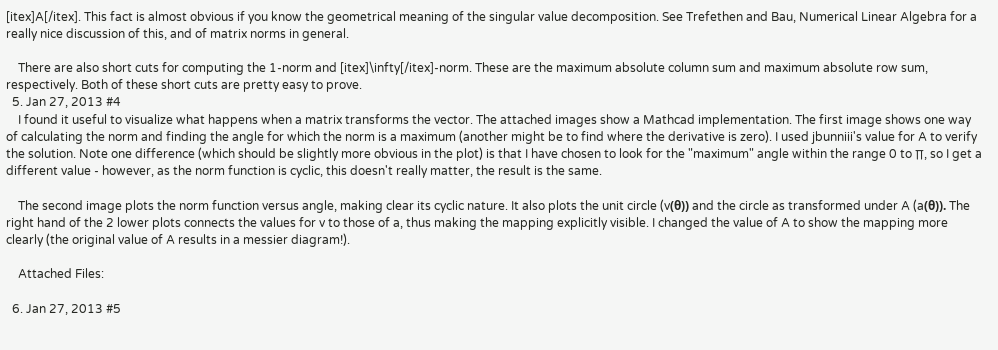[itex]A[/itex]. This fact is almost obvious if you know the geometrical meaning of the singular value decomposition. See Trefethen and Bau, Numerical Linear Algebra for a really nice discussion of this, and of matrix norms in general.

    There are also short cuts for computing the 1-norm and [itex]\infty[/itex]-norm. These are the maximum absolute column sum and maximum absolute row sum, respectively. Both of these short cuts are pretty easy to prove.
  5. Jan 27, 2013 #4
    I found it useful to visualize what happens when a matrix transforms the vector. The attached images show a Mathcad implementation. The first image shows one way of calculating the norm and finding the angle for which the norm is a maximum (another might be to find where the derivative is zero). I used jbunniii's value for A to verify the solution. Note one difference (which should be slightly more obvious in the plot) is that I have chosen to look for the "maximum" angle within the range 0 to ∏, so I get a different value - however, as the norm function is cyclic, this doesn't really matter, the result is the same.

    The second image plots the norm function versus angle, making clear its cyclic nature. It also plots the unit circle (v(θ)) and the circle as transformed under A (a(θ)). The right hand of the 2 lower plots connects the values for v to those of a, thus making the mapping explicitly visible. I changed the value of A to show the mapping more clearly (the original value of A results in a messier diagram!).

    Attached Files:

  6. Jan 27, 2013 #5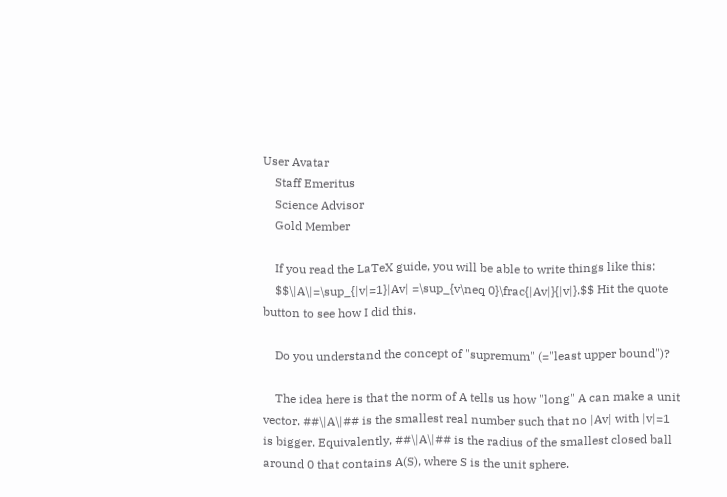User Avatar
    Staff Emeritus
    Science Advisor
    Gold Member

    If you read the LaTeX guide, you will be able to write things like this:
    $$\|A\|=\sup_{|v|=1}|Av| =\sup_{v\neq 0}\frac{|Av|}{|v|}.$$ Hit the quote button to see how I did this.

    Do you understand the concept of "supremum" (="least upper bound")?

    The idea here is that the norm of A tells us how "long" A can make a unit vector. ##\|A\|## is the smallest real number such that no |Av| with |v|=1 is bigger. Equivalently, ##\|A\|## is the radius of the smallest closed ball around 0 that contains A(S), where S is the unit sphere.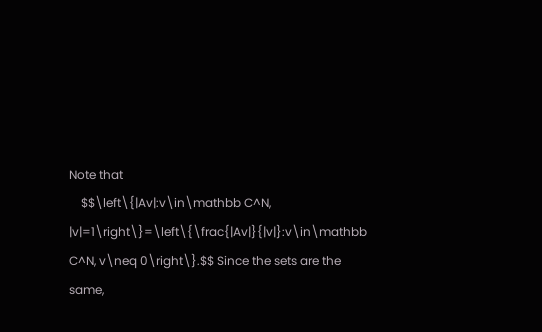Note that
    $$\left\{|Av|:v\in\mathbb C^N, |v|=1\right\}=\left\{\frac{|Av|}{|v|}:v\in\mathbb C^N, v\neq 0\right\}.$$ Since the sets are the same,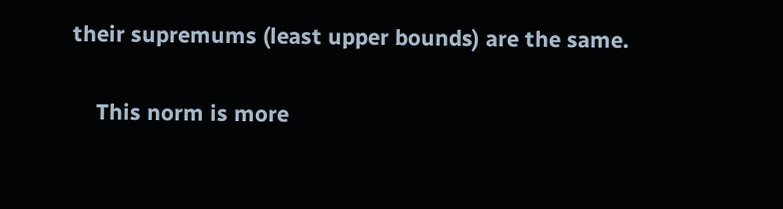their supremums (least upper bounds) are the same.

    This norm is more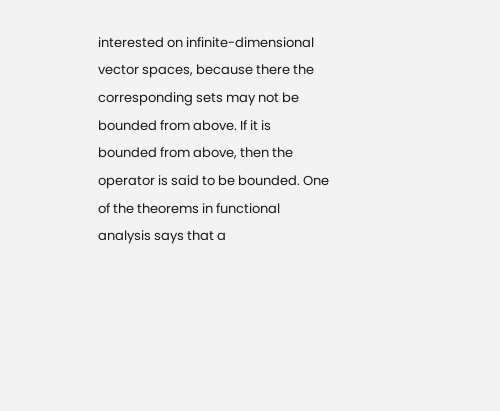interested on infinite-dimensional vector spaces, because there the corresponding sets may not be bounded from above. If it is bounded from above, then the operator is said to be bounded. One of the theorems in functional analysis says that a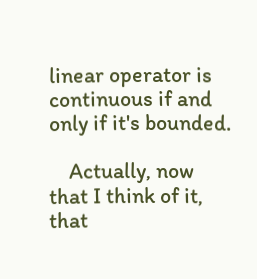linear operator is continuous if and only if it's bounded.

    Actually, now that I think of it, that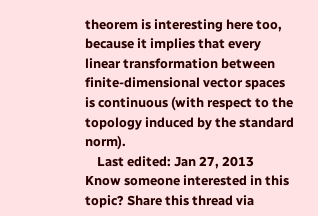theorem is interesting here too, because it implies that every linear transformation between finite-dimensional vector spaces is continuous (with respect to the topology induced by the standard norm).
    Last edited: Jan 27, 2013
Know someone interested in this topic? Share this thread via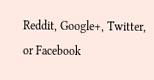Reddit, Google+, Twitter, or Facebook